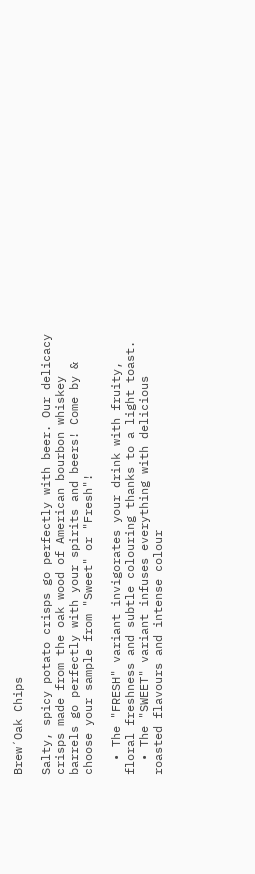Brew´Oak Chips

Salty, spicy potato crisps go perfectly with beer. Our delicacy crisps made from the oak wood of American bourbon whiskey barrels go perfectly with your spirits and beers! Come by & choose your sample from "Sweet" or "Fresh"!

  • The "FRESH" variant invigorates your drink with fruity, floral freshness and subtle colouring thanks to a light toast.
  • The "SWEET" variant infuses everything with delicious roasted flavours and intense colour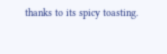thanks to its spicy toasting.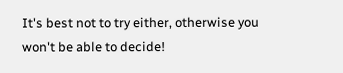It's best not to try either, otherwise you won't be able to decide!